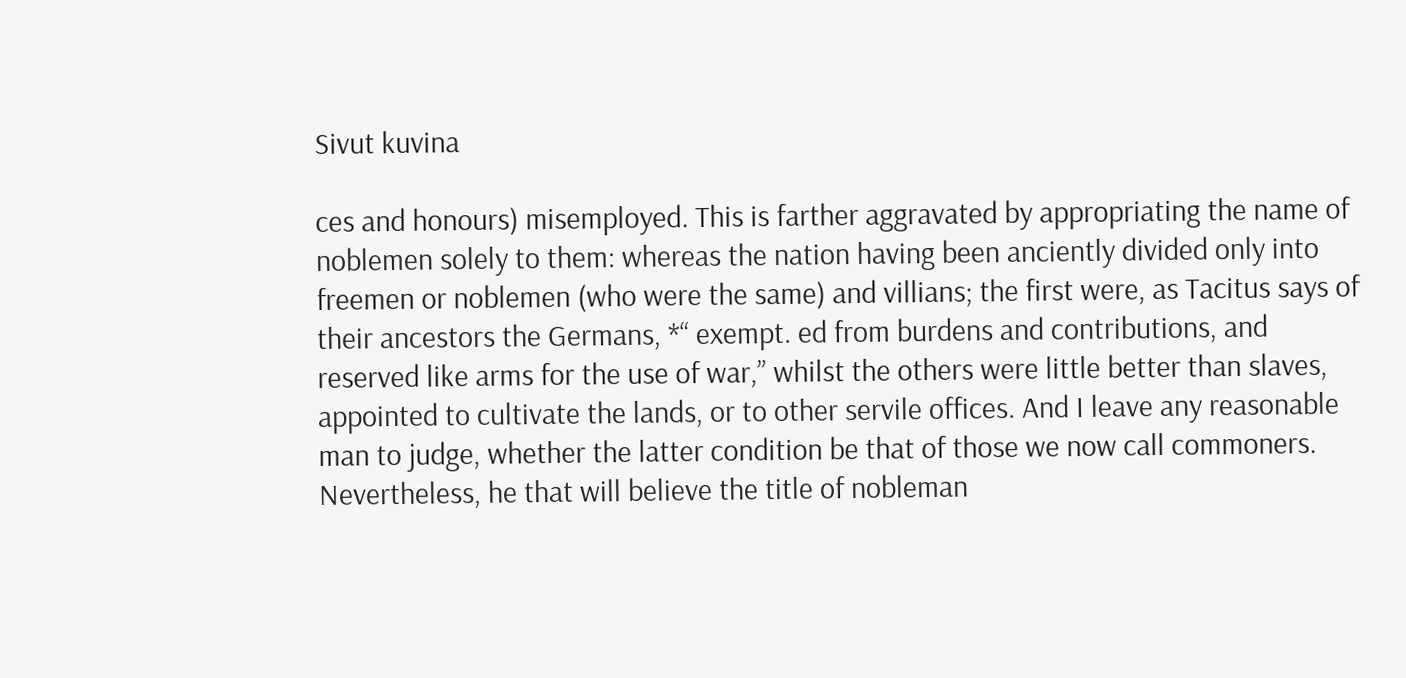Sivut kuvina

ces and honours) misemployed. This is farther aggravated by appropriating the name of noblemen solely to them: whereas the nation having been anciently divided only into freemen or noblemen (who were the same) and villians; the first were, as Tacitus says of their ancestors the Germans, *“ exempt. ed from burdens and contributions, and reserved like arms for the use of war,” whilst the others were little better than slaves, appointed to cultivate the lands, or to other servile offices. And I leave any reasonable man to judge, whether the latter condition be that of those we now call commoners. Nevertheless, he that will believe the title of nobleman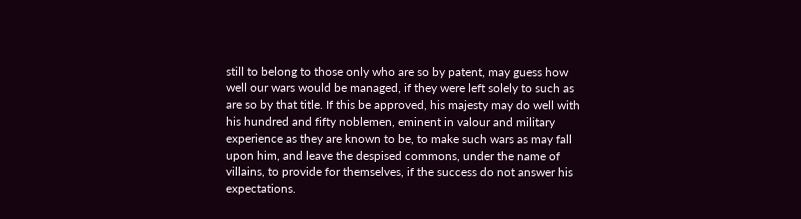still to belong to those only who are so by patent, may guess how well our wars would be managed, if they were left solely to such as are so by that title. If this be approved, his majesty may do well with his hundred and fifty noblemen, eminent in valour and military experience as they are known to be, to make such wars as may fall upon him, and leave the despised commons, under the name of villains, to provide for themselves, if the success do not answer his expectations.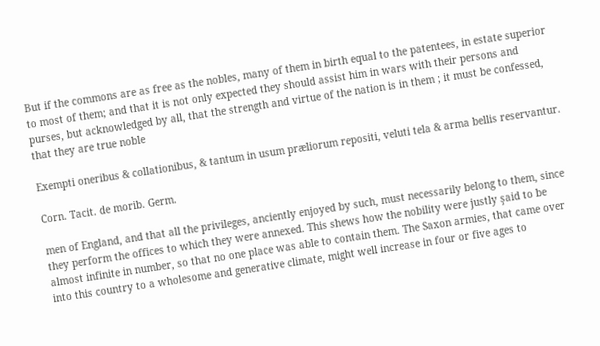But if the commons are as free as the nobles, many of them in birth equal to the patentees, in estate superior to most of them; and that it is not only expected they should assist him in wars with their persons and purses, but acknowledged by all, that the strength and virtue of the nation is in them ; it must be confessed, that they are true noble

Exempti oneribus & collationibus, & tantum in usum præliorum repositi, veluti tela & arma bellis reservantur.

Corn. Tacit. de morib. Germ.

men of England, and that all the privileges, anciently enjoyed by such, must necessarily belong to them, since they perform the offices to which they were annexed. This shews how the nobility were justly şaid to be almost infinite in number, so that no one place was able to contain them. The Saxon armies, that came over into this country to a wholesome and generative climate, might well increase in four or five ages to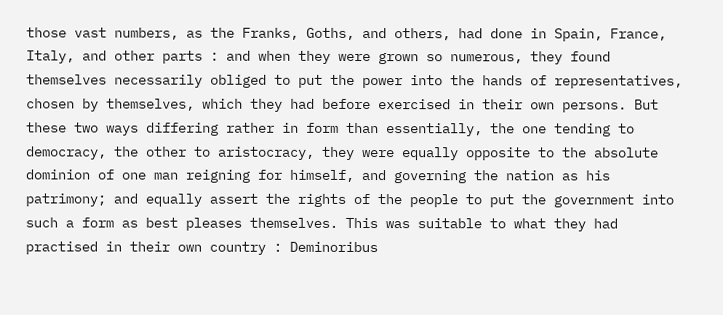those vast numbers, as the Franks, Goths, and others, had done in Spain, France, Italy, and other parts : and when they were grown so numerous, they found themselves necessarily obliged to put the power into the hands of representatives, chosen by themselves, which they had before exercised in their own persons. But these two ways differing rather in form than essentially, the one tending to democracy, the other to aristocracy, they were equally opposite to the absolute dominion of one man reigning for himself, and governing the nation as his patrimony; and equally assert the rights of the people to put the government into such a form as best pleases themselves. This was suitable to what they had practised in their own country : Deminoribus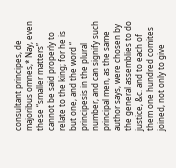consultant principes, de majoribus omnes,* Nay, even these “smaller matters” cannot be said properly to relate to the king; for he is but one, and the word “ principesis in the plural number, and can signify such principal men, as the same author says, were chosen by the general assemblies to do justice, &c. and to each of them one hundred comites joined, not only to give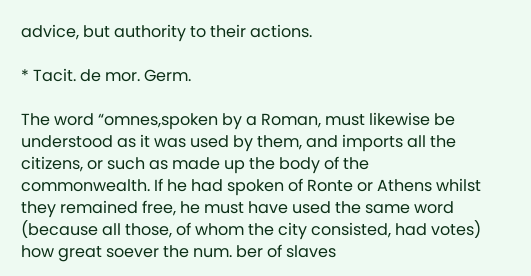advice, but authority to their actions.

* Tacit. de mor. Germ.

The word “omnes,spoken by a Roman, must likewise be understood as it was used by them, and imports all the citizens, or such as made up the body of the commonwealth. If he had spoken of Ronte or Athens whilst they remained free, he must have used the same word (because all those, of whom the city consisted, had votes) how great soever the num. ber of slaves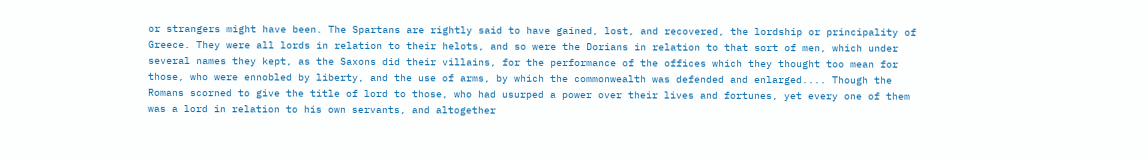or strangers might have been. The Spartans are rightly said to have gained, lost, and recovered, the lordship or principality of Greece. They were all lords in relation to their helots, and so were the Dorians in relation to that sort of men, which under several names they kept, as the Saxons did their villains, for the performance of the offices which they thought too mean for those, who were ennobled by liberty, and the use of arms, by which the commonwealth was defended and enlarged.... Though the Romans scorned to give the title of lord to those, who had usurped a power over their lives and fortunes, yet every one of them was a lord in relation to his own servants, and altogether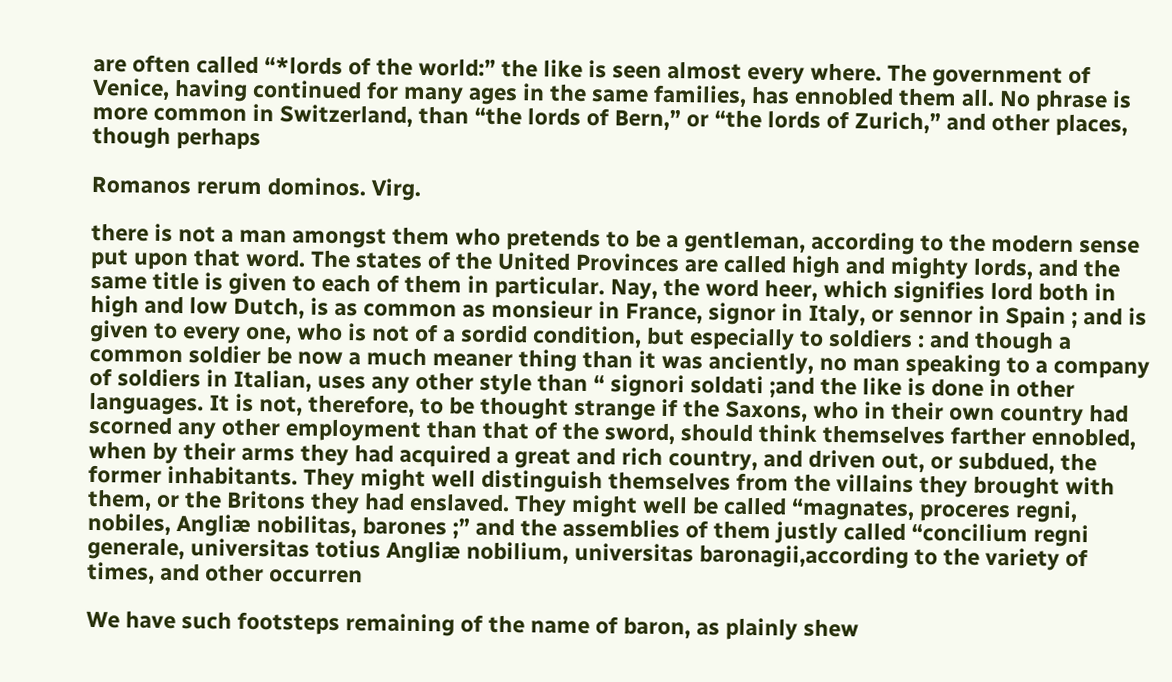are often called “*lords of the world:” the like is seen almost every where. The government of Venice, having continued for many ages in the same families, has ennobled them all. No phrase is more common in Switzerland, than “the lords of Bern,” or “the lords of Zurich,” and other places, though perhaps

Romanos rerum dominos. Virg.

there is not a man amongst them who pretends to be a gentleman, according to the modern sense put upon that word. The states of the United Provinces are called high and mighty lords, and the same title is given to each of them in particular. Nay, the word heer, which signifies lord both in high and low Dutch, is as common as monsieur in France, signor in Italy, or sennor in Spain ; and is given to every one, who is not of a sordid condition, but especially to soldiers : and though a common soldier be now a much meaner thing than it was anciently, no man speaking to a company of soldiers in Italian, uses any other style than “ signori soldati ;and the like is done in other languages. It is not, therefore, to be thought strange if the Saxons, who in their own country had scorned any other employment than that of the sword, should think themselves farther ennobled, when by their arms they had acquired a great and rich country, and driven out, or subdued, the former inhabitants. They might well distinguish themselves from the villains they brought with them, or the Britons they had enslaved. They might well be called “magnates, proceres regni, nobiles, Angliæ nobilitas, barones ;” and the assemblies of them justly called “concilium regni generale, universitas totius Angliæ nobilium, universitas baronagii,according to the variety of times, and other occurren

We have such footsteps remaining of the name of baron, as plainly shew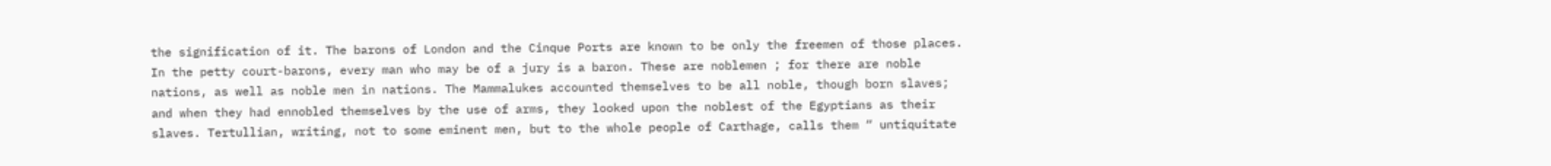the signification of it. The barons of London and the Cinque Ports are known to be only the freemen of those places. In the petty court-barons, every man who may be of a jury is a baron. These are noblemen ; for there are noble nations, as well as noble men in nations. The Mammalukes accounted themselves to be all noble, though born slaves; and when they had ennobled themselves by the use of arms, they looked upon the noblest of the Egyptians as their slaves. Tertullian, writing, not to some eminent men, but to the whole people of Carthage, calls them “ untiquitate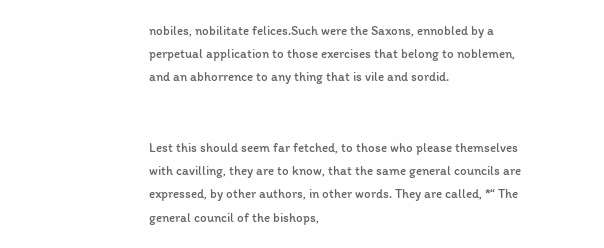nobiles, nobilitate felices.Such were the Saxons, ennobled by a perpetual application to those exercises that belong to noblemen, and an abhorrence to any thing that is vile and sordid.


Lest this should seem far fetched, to those who please themselves with cavilling, they are to know, that the same general councils are expressed, by other authors, in other words. They are called, *“ The general council of the bishops,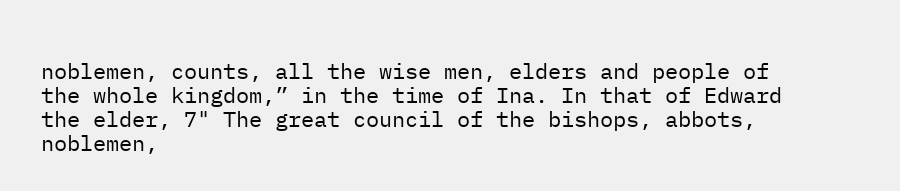noblemen, counts, all the wise men, elders and people of the whole kingdom,” in the time of Ina. In that of Edward the elder, 7" The great council of the bishops, abbots, noblemen,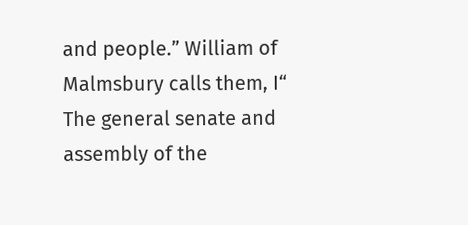and people.” William of Malmsbury calls them, I“ The general senate and assembly of the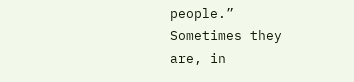people.” Sometimes they are, in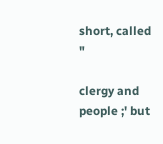short, called "

clergy and people ;' but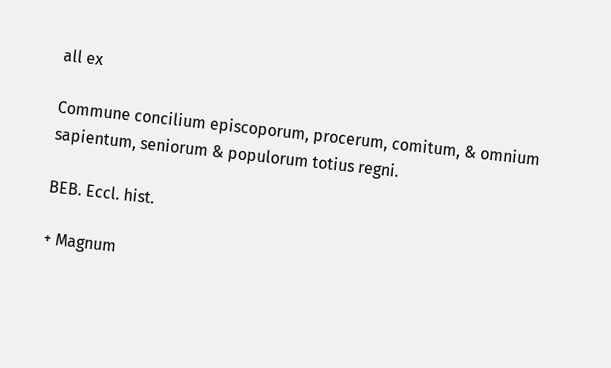all ex

Commune concilium episcoporum, procerum, comitum, & omnium sapientum, seniorum & populorum totius regni.

BEB. Eccl. hist.

+ Magnum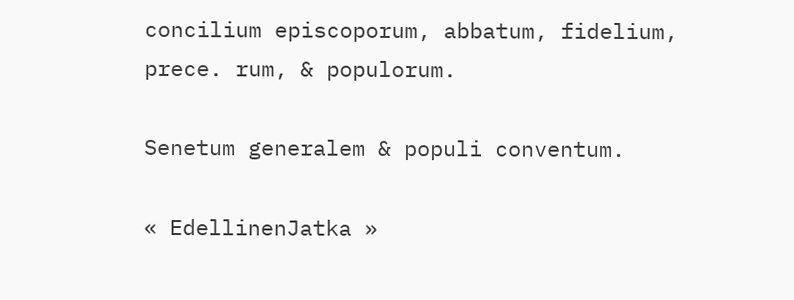concilium episcoporum, abbatum, fidelium, prece. rum, & populorum.

Senetum generalem & populi conventum.

« EdellinenJatka »